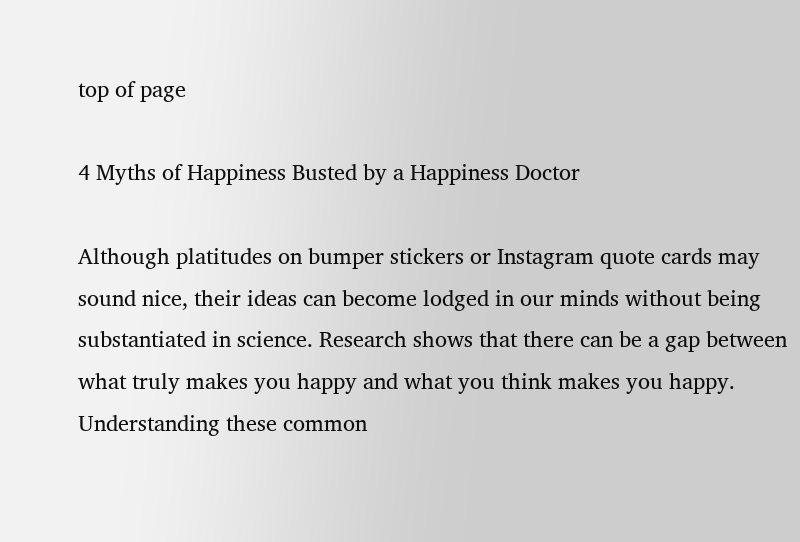top of page

4 Myths of Happiness Busted by a Happiness Doctor

Although platitudes on bumper stickers or Instagram quote cards may sound nice, their ideas can become lodged in our minds without being substantiated in science. Research shows that there can be a gap between what truly makes you happy and what you think makes you happy. Understanding these common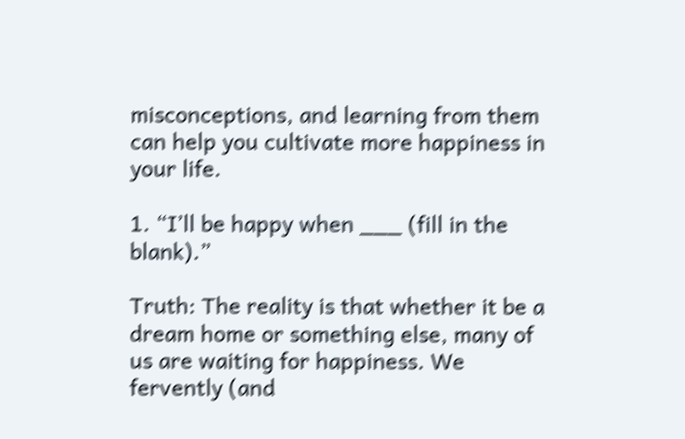misconceptions, and learning from them can help you cultivate more happiness in your life.

1. “I’ll be happy when ___ (fill in the blank).”

Truth: The reality is that whether it be a dream home or something else, many of us are waiting for happiness. We fervently (and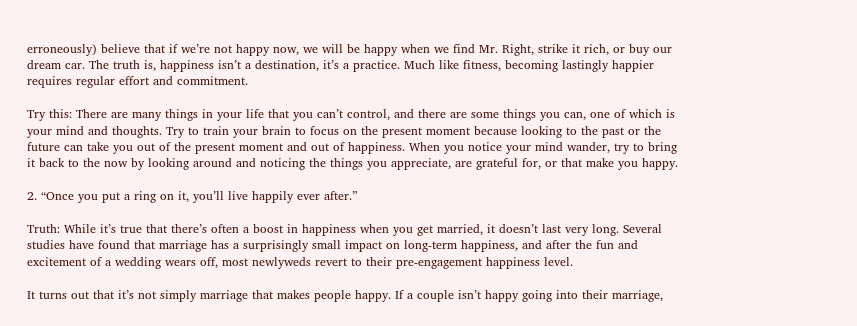erroneously) believe that if we’re not happy now, we will be happy when we find Mr. Right, strike it rich, or buy our dream car. The truth is, happiness isn’t a destination, it’s a practice. Much like fitness, becoming lastingly happier requires regular effort and commitment.

Try this: There are many things in your life that you can’t control, and there are some things you can, one of which is your mind and thoughts. Try to train your brain to focus on the present moment because looking to the past or the future can take you out of the present moment and out of happiness. When you notice your mind wander, try to bring it back to the now by looking around and noticing the things you appreciate, are grateful for, or that make you happy.

2. “Once you put a ring on it, you’ll live happily ever after.”

Truth: While it’s true that there’s often a boost in happiness when you get married, it doesn’t last very long. Several studies have found that marriage has a surprisingly small impact on long-term happiness, and after the fun and excitement of a wedding wears off, most newlyweds revert to their pre-engagement happiness level.

It turns out that it’s not simply marriage that makes people happy. If a couple isn’t happy going into their marriage,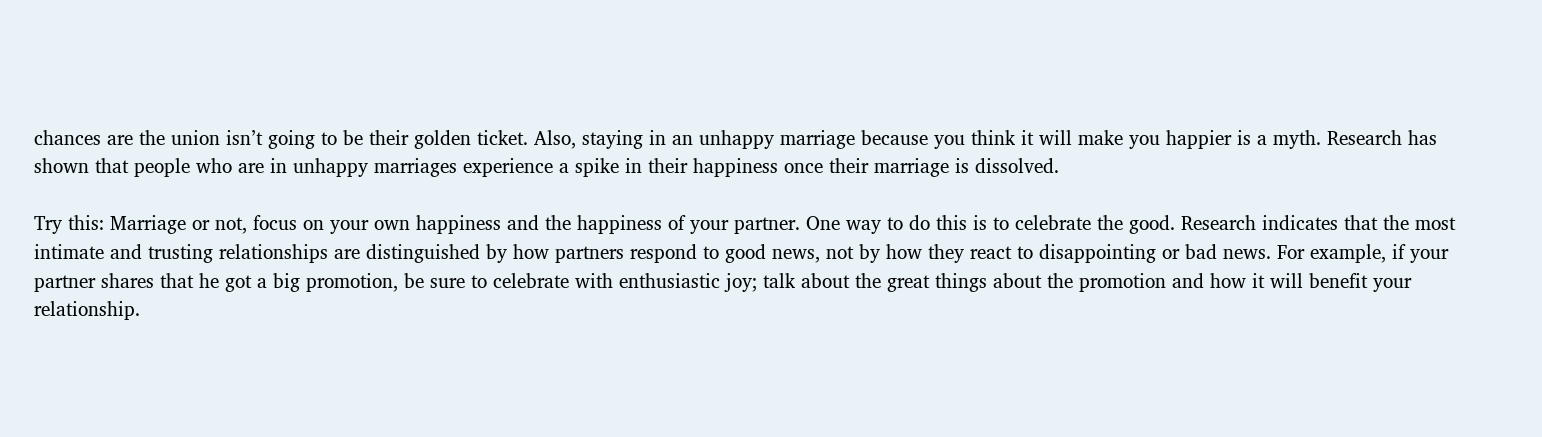chances are the union isn’t going to be their golden ticket. Also, staying in an unhappy marriage because you think it will make you happier is a myth. Research has shown that people who are in unhappy marriages experience a spike in their happiness once their marriage is dissolved.

Try this: Marriage or not, focus on your own happiness and the happiness of your partner. One way to do this is to celebrate the good. Research indicates that the most intimate and trusting relationships are distinguished by how partners respond to good news, not by how they react to disappointing or bad news. For example, if your partner shares that he got a big promotion, be sure to celebrate with enthusiastic joy; talk about the great things about the promotion and how it will benefit your relationship.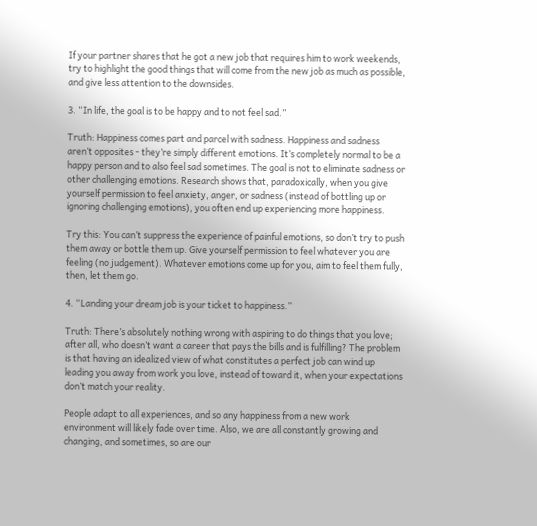If your partner shares that he got a new job that requires him to work weekends, try to highlight the good things that will come from the new job as much as possible, and give less attention to the downsides.

3. “In life, the goal is to be happy and to not feel sad.”

Truth: Happiness comes part and parcel with sadness. Happiness and sadness aren’t opposites - they’re simply different emotions. It’s completely normal to be a happy person and to also feel sad sometimes. The goal is not to eliminate sadness or other challenging emotions. Research shows that, paradoxically, when you give yourself permission to feel anxiety, anger, or sadness (instead of bottling up or ignoring challenging emotions), you often end up experiencing more happiness.

Try this: You can’t suppress the experience of painful emotions, so don’t try to push them away or bottle them up. Give yourself permission to feel whatever you are feeling (no judgement). Whatever emotions come up for you, aim to feel them fully, then, let them go.

4. “Landing your dream job is your ticket to happiness.”

Truth: There’s absolutely nothing wrong with aspiring to do things that you love; after all, who doesn’t want a career that pays the bills and is fulfilling? The problem is that having an idealized view of what constitutes a perfect job can wind up leading you away from work you love, instead of toward it, when your expectations don’t match your reality.

People adapt to all experiences, and so any happiness from a new work environment will likely fade over time. Also, we are all constantly growing and changing, and sometimes, so are our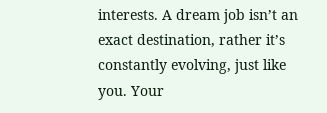interests. A dream job isn’t an exact destination, rather it’s constantly evolving, just like you. Your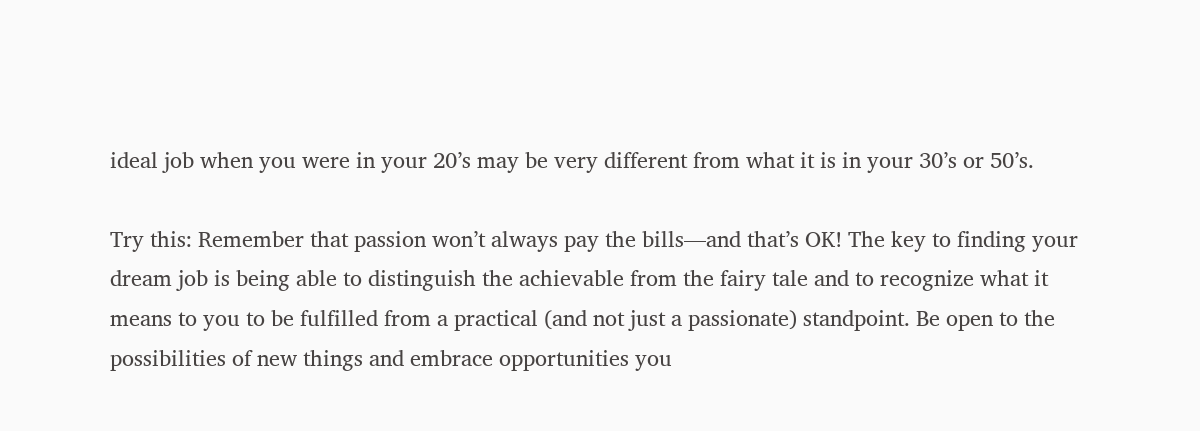ideal job when you were in your 20’s may be very different from what it is in your 30’s or 50’s.

Try this: Remember that passion won’t always pay the bills—and that’s OK! The key to finding your dream job is being able to distinguish the achievable from the fairy tale and to recognize what it means to you to be fulfilled from a practical (and not just a passionate) standpoint. Be open to the possibilities of new things and embrace opportunities you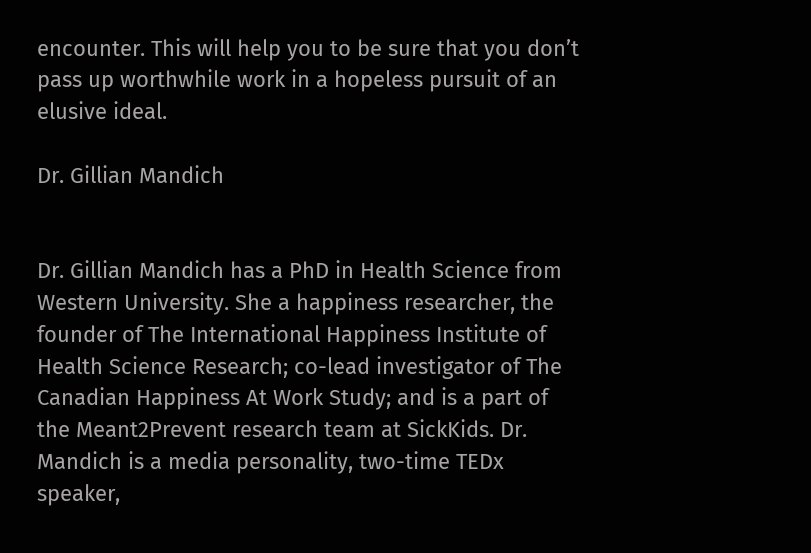encounter. This will help you to be sure that you don’t pass up worthwhile work in a hopeless pursuit of an elusive ideal.

Dr. Gillian Mandich


Dr. Gillian Mandich has a PhD in Health Science from Western University. She a happiness researcher, the founder of The International Happiness Institute of Health Science Research; co-lead investigator of The Canadian Happiness At Work Study; and is a part of the Meant2Prevent research team at SickKids. Dr. Mandich is a media personality, two-time TEDx speaker,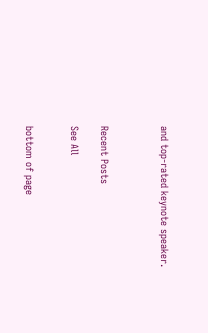and top-rated keynote speaker.



Recent Posts

See All


bottom of page